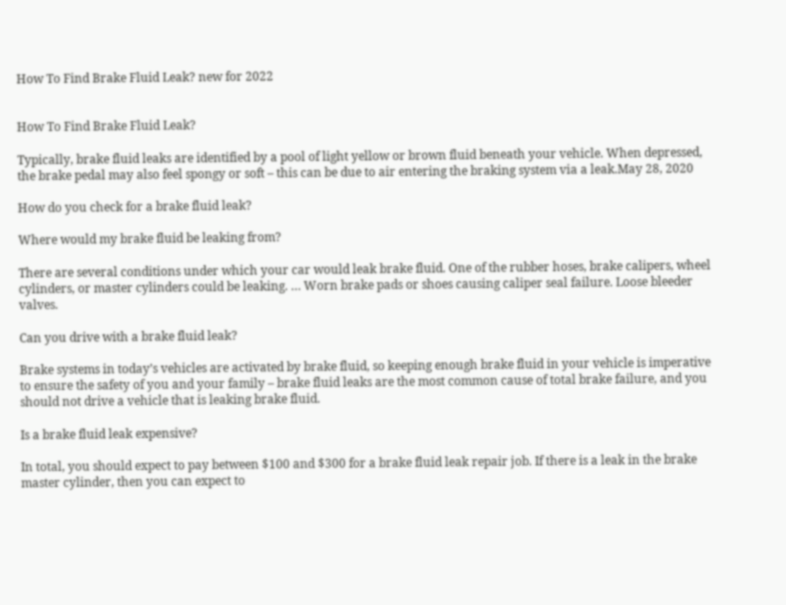How To Find Brake Fluid Leak? new for 2022


How To Find Brake Fluid Leak?

Typically, brake fluid leaks are identified by a pool of light yellow or brown fluid beneath your vehicle. When depressed, the brake pedal may also feel spongy or soft – this can be due to air entering the braking system via a leak.May 28, 2020

How do you check for a brake fluid leak?

Where would my brake fluid be leaking from?

There are several conditions under which your car would leak brake fluid. One of the rubber hoses, brake calipers, wheel cylinders, or master cylinders could be leaking. … Worn brake pads or shoes causing caliper seal failure. Loose bleeder valves.

Can you drive with a brake fluid leak?

Brake systems in today’s vehicles are activated by brake fluid, so keeping enough brake fluid in your vehicle is imperative to ensure the safety of you and your family – brake fluid leaks are the most common cause of total brake failure, and you should not drive a vehicle that is leaking brake fluid.

Is a brake fluid leak expensive?

In total, you should expect to pay between $100 and $300 for a brake fluid leak repair job. If there is a leak in the brake master cylinder, then you can expect to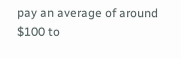pay an average of around $100 to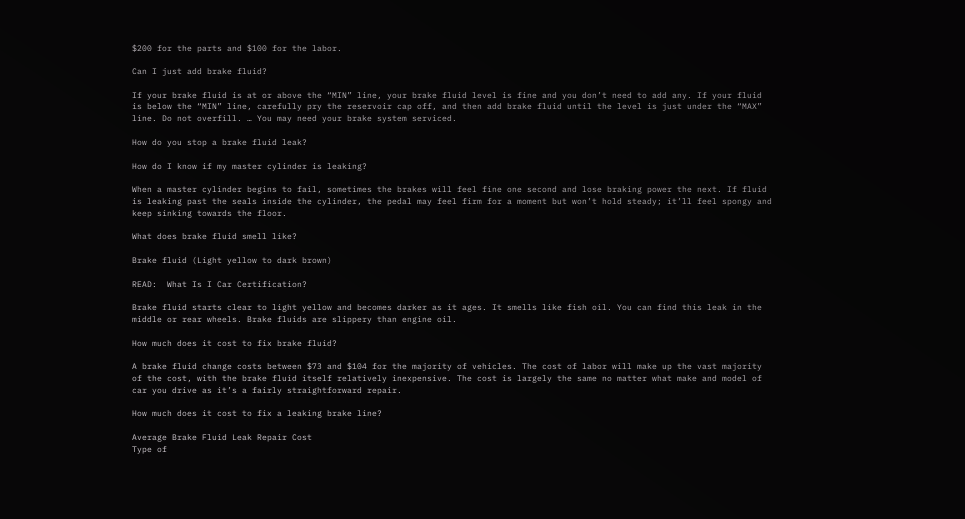$200 for the parts and $100 for the labor.

Can I just add brake fluid?

If your brake fluid is at or above the “MIN” line, your brake fluid level is fine and you don’t need to add any. If your fluid is below the “MIN” line, carefully pry the reservoir cap off, and then add brake fluid until the level is just under the “MAX” line. Do not overfill. … You may need your brake system serviced.

How do you stop a brake fluid leak?

How do I know if my master cylinder is leaking?

When a master cylinder begins to fail, sometimes the brakes will feel fine one second and lose braking power the next. If fluid is leaking past the seals inside the cylinder, the pedal may feel firm for a moment but won’t hold steady; it’ll feel spongy and keep sinking towards the floor.

What does brake fluid smell like?

Brake fluid (Light yellow to dark brown)

READ:  What Is I Car Certification?

Brake fluid starts clear to light yellow and becomes darker as it ages. It smells like fish oil. You can find this leak in the middle or rear wheels. Brake fluids are slippery than engine oil.

How much does it cost to fix brake fluid?

A brake fluid change costs between $73 and $104 for the majority of vehicles. The cost of labor will make up the vast majority of the cost, with the brake fluid itself relatively inexpensive. The cost is largely the same no matter what make and model of car you drive as it’s a fairly straightforward repair.

How much does it cost to fix a leaking brake line?

Average Brake Fluid Leak Repair Cost
Type of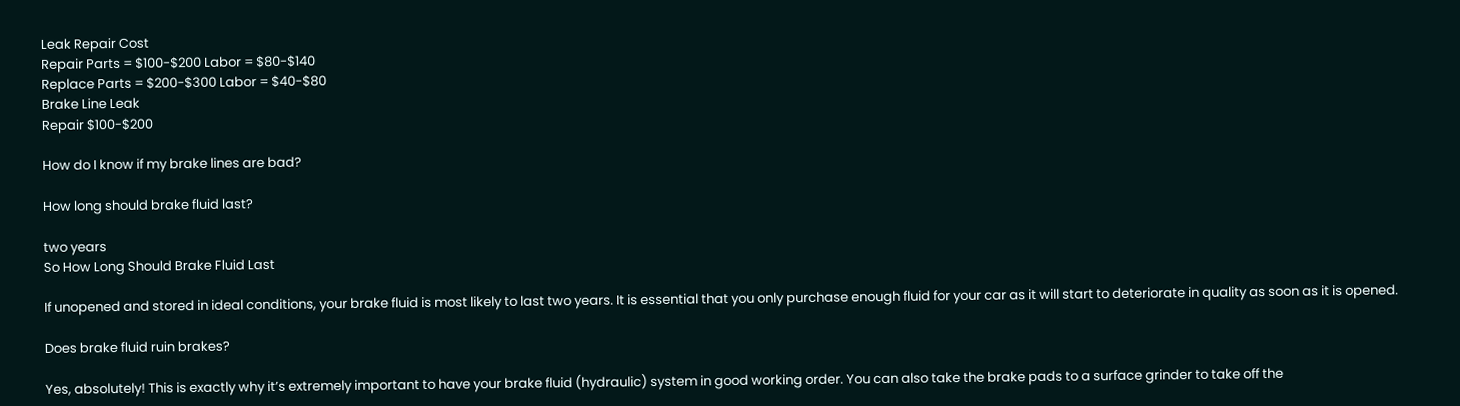Leak Repair Cost
Repair Parts = $100-$200 Labor = $80-$140
Replace Parts = $200-$300 Labor = $40-$80
Brake Line Leak
Repair $100-$200

How do I know if my brake lines are bad?

How long should brake fluid last?

two years
So How Long Should Brake Fluid Last

If unopened and stored in ideal conditions, your brake fluid is most likely to last two years. It is essential that you only purchase enough fluid for your car as it will start to deteriorate in quality as soon as it is opened.

Does brake fluid ruin brakes?

Yes, absolutely! This is exactly why it’s extremely important to have your brake fluid (hydraulic) system in good working order. You can also take the brake pads to a surface grinder to take off the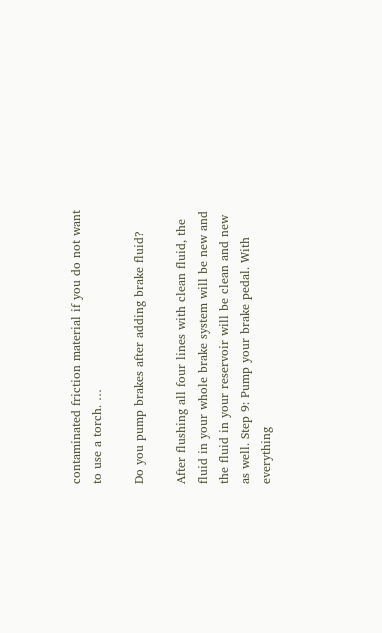contaminated friction material if you do not want to use a torch. …

Do you pump brakes after adding brake fluid?

After flushing all four lines with clean fluid, the fluid in your whole brake system will be new and the fluid in your reservoir will be clean and new as well. Step 9: Pump your brake pedal. With everything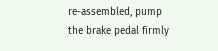re-assembled, pump the brake pedal firmly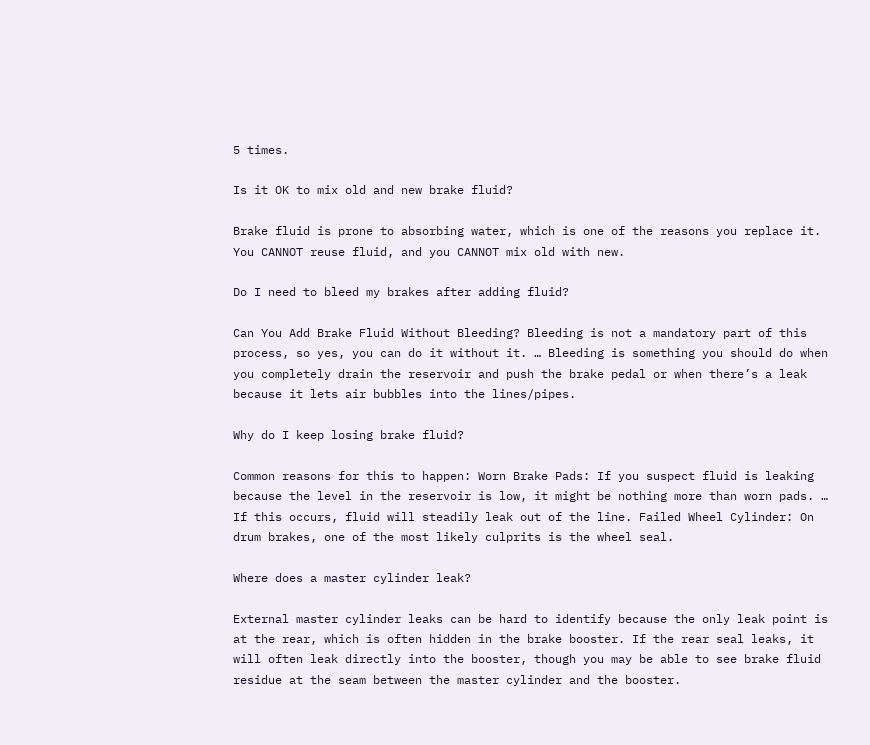5 times.

Is it OK to mix old and new brake fluid?

Brake fluid is prone to absorbing water, which is one of the reasons you replace it. You CANNOT reuse fluid, and you CANNOT mix old with new.

Do I need to bleed my brakes after adding fluid?

Can You Add Brake Fluid Without Bleeding? Bleeding is not a mandatory part of this process, so yes, you can do it without it. … Bleeding is something you should do when you completely drain the reservoir and push the brake pedal or when there’s a leak because it lets air bubbles into the lines/pipes.

Why do I keep losing brake fluid?

Common reasons for this to happen: Worn Brake Pads: If you suspect fluid is leaking because the level in the reservoir is low, it might be nothing more than worn pads. … If this occurs, fluid will steadily leak out of the line. Failed Wheel Cylinder: On drum brakes, one of the most likely culprits is the wheel seal.

Where does a master cylinder leak?

External master cylinder leaks can be hard to identify because the only leak point is at the rear, which is often hidden in the brake booster. If the rear seal leaks, it will often leak directly into the booster, though you may be able to see brake fluid residue at the seam between the master cylinder and the booster.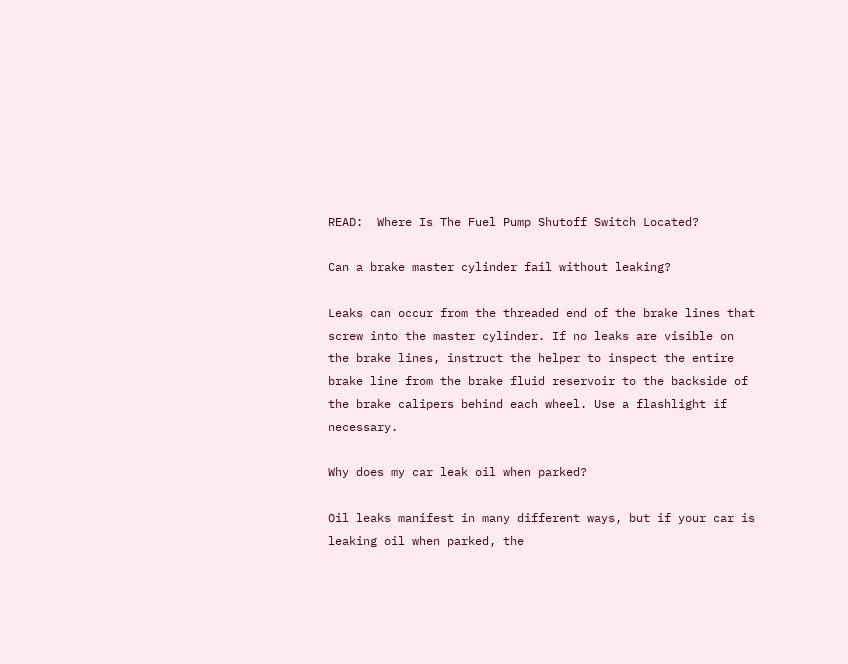READ:  Where Is The Fuel Pump Shutoff Switch Located?

Can a brake master cylinder fail without leaking?

Leaks can occur from the threaded end of the brake lines that screw into the master cylinder. If no leaks are visible on the brake lines, instruct the helper to inspect the entire brake line from the brake fluid reservoir to the backside of the brake calipers behind each wheel. Use a flashlight if necessary.

Why does my car leak oil when parked?

Oil leaks manifest in many different ways, but if your car is leaking oil when parked, the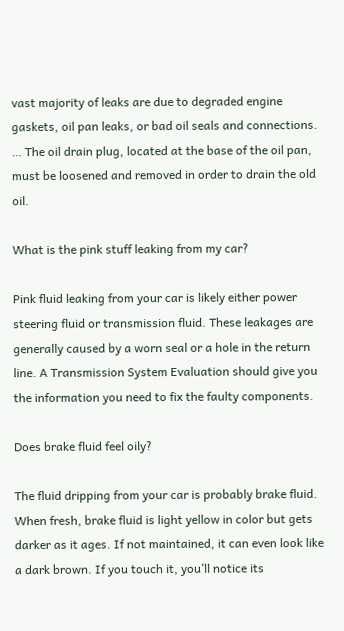vast majority of leaks are due to degraded engine gaskets, oil pan leaks, or bad oil seals and connections. … The oil drain plug, located at the base of the oil pan, must be loosened and removed in order to drain the old oil.

What is the pink stuff leaking from my car?

Pink fluid leaking from your car is likely either power steering fluid or transmission fluid. These leakages are generally caused by a worn seal or a hole in the return line. A Transmission System Evaluation should give you the information you need to fix the faulty components.

Does brake fluid feel oily?

The fluid dripping from your car is probably brake fluid. When fresh, brake fluid is light yellow in color but gets darker as it ages. If not maintained, it can even look like a dark brown. If you touch it, you’ll notice its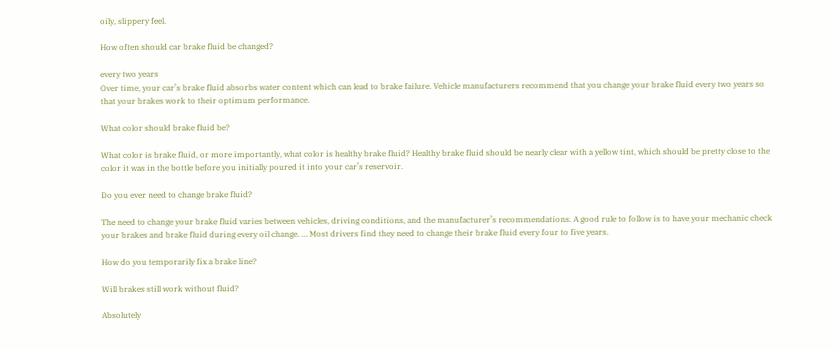oily, slippery feel.

How often should car brake fluid be changed?

every two years
Over time, your car’s brake fluid absorbs water content which can lead to brake failure. Vehicle manufacturers recommend that you change your brake fluid every two years so that your brakes work to their optimum performance.

What color should brake fluid be?

What color is brake fluid, or more importantly, what color is healthy brake fluid? Healthy brake fluid should be nearly clear with a yellow tint, which should be pretty close to the color it was in the bottle before you initially poured it into your car’s reservoir.

Do you ever need to change brake fluid?

The need to change your brake fluid varies between vehicles, driving conditions, and the manufacturer’s recommendations. A good rule to follow is to have your mechanic check your brakes and brake fluid during every oil change. … Most drivers find they need to change their brake fluid every four to five years.

How do you temporarily fix a brake line?

Will brakes still work without fluid?

Absolutely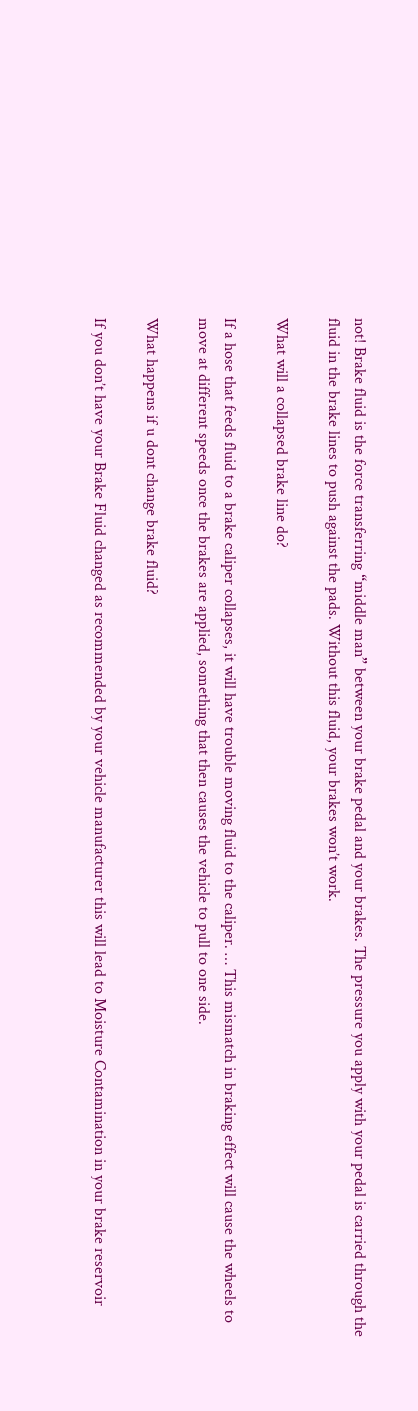not! Brake fluid is the force transferring “middle man” between your brake pedal and your brakes. The pressure you apply with your pedal is carried through the fluid in the brake lines to push against the pads. Without this fluid, your brakes won’t work.

What will a collapsed brake line do?

If a hose that feeds fluid to a brake caliper collapses, it will have trouble moving fluid to the caliper. … This mismatch in braking effect will cause the wheels to move at different speeds once the brakes are applied, something that then causes the vehicle to pull to one side.

What happens if u dont change brake fluid?

If you don’t have your Brake Fluid changed as recommended by your vehicle manufacturer this will lead to Moisture Contamination in your brake reservoir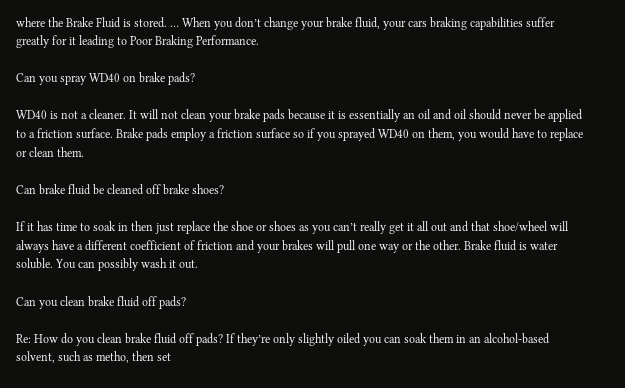where the Brake Fluid is stored. … When you don’t change your brake fluid, your cars braking capabilities suffer greatly for it leading to Poor Braking Performance.

Can you spray WD40 on brake pads?

WD40 is not a cleaner. It will not clean your brake pads because it is essentially an oil and oil should never be applied to a friction surface. Brake pads employ a friction surface so if you sprayed WD40 on them, you would have to replace or clean them.

Can brake fluid be cleaned off brake shoes?

If it has time to soak in then just replace the shoe or shoes as you can’t really get it all out and that shoe/wheel will always have a different coefficient of friction and your brakes will pull one way or the other. Brake fluid is water soluble. You can possibly wash it out.

Can you clean brake fluid off pads?

Re: How do you clean brake fluid off pads? If they’re only slightly oiled you can soak them in an alcohol-based solvent, such as metho, then set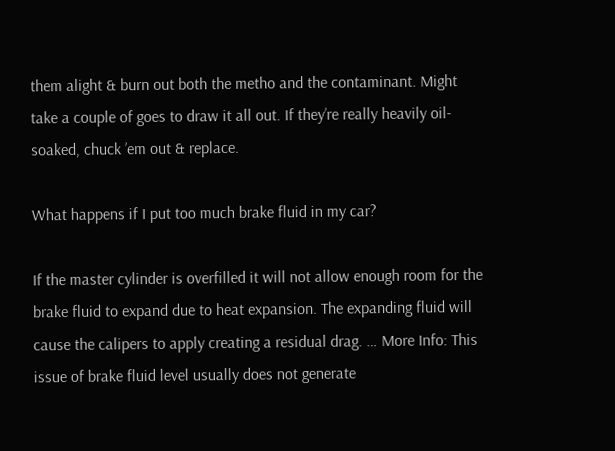them alight & burn out both the metho and the contaminant. Might take a couple of goes to draw it all out. If they’re really heavily oil-soaked, chuck ’em out & replace.

What happens if I put too much brake fluid in my car?

If the master cylinder is overfilled it will not allow enough room for the brake fluid to expand due to heat expansion. The expanding fluid will cause the calipers to apply creating a residual drag. … More Info: This issue of brake fluid level usually does not generate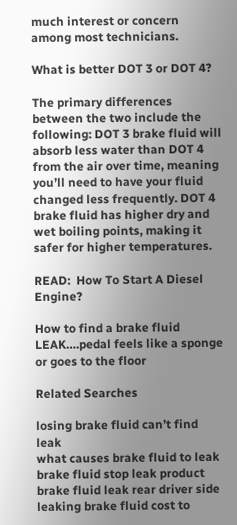much interest or concern among most technicians.

What is better DOT 3 or DOT 4?

The primary differences between the two include the following: DOT 3 brake fluid will absorb less water than DOT 4 from the air over time, meaning you’ll need to have your fluid changed less frequently. DOT 4 brake fluid has higher dry and wet boiling points, making it safer for higher temperatures.

READ:  How To Start A Diesel Engine?

How to find a brake fluid LEAK….pedal feels like a sponge or goes to the floor

Related Searches

losing brake fluid can’t find leak
what causes brake fluid to leak
brake fluid stop leak product
brake fluid leak rear driver side
leaking brake fluid cost to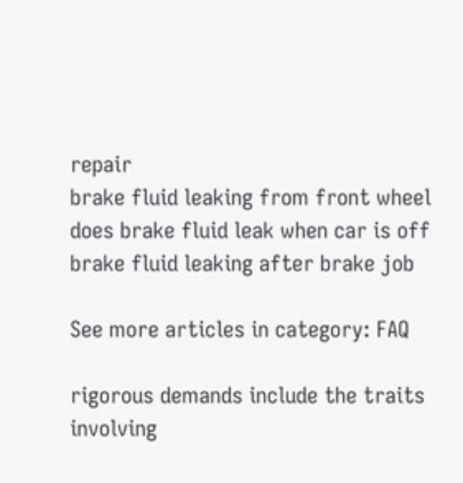repair
brake fluid leaking from front wheel
does brake fluid leak when car is off
brake fluid leaking after brake job

See more articles in category: FAQ

rigorous demands include the traits involving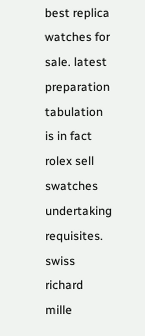best replica watches for sale. latest preparation tabulation is in fact rolex sell swatches undertaking requisites. swiss richard mille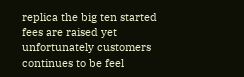replica the big ten started fees are raised yet unfortunately customers continues to be feel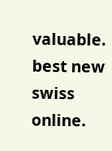valuable. best new swiss online.